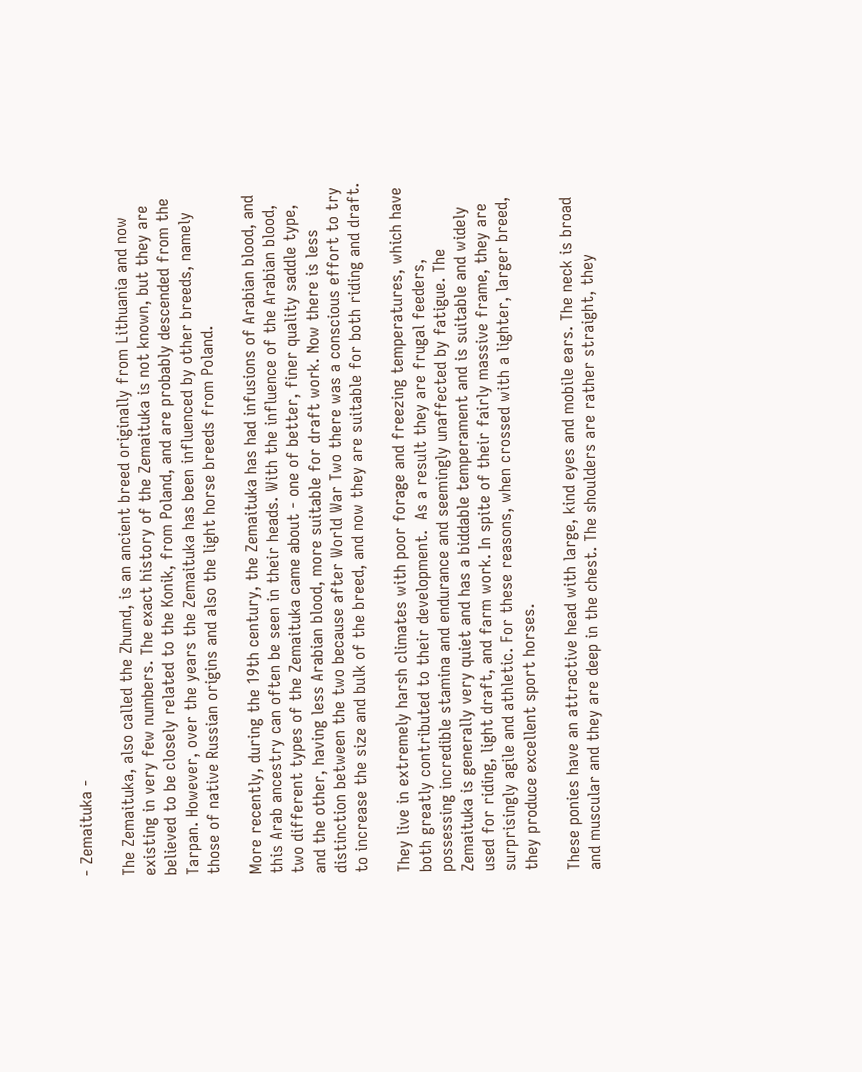- Zemaituka -

The Zemaituka, also called the Zhumd, is an ancient breed originally from Lithuania and now existing in very few numbers. The exact history of the Zemaituka is not known, but they are believed to be closely related to the Konik, from Poland, and are probably descended from the Tarpan. However, over the years the Zemaituka has been influenced by other breeds, namely those of native Russian origins and also the light horse breeds from Poland.

More recently, during the 19th century, the Zemaituka has had infusions of Arabian blood, and this Arab ancestry can often be seen in their heads. With the influence of the Arabian blood, two different types of the Zemaituka came about - one of better, finer quality saddle type, and the other, having less Arabian blood, more suitable for draft work. Now there is less distinction between the two because after World War Two there was a conscious effort to try to increase the size and bulk of the breed, and now they are suitable for both riding and draft.

They live in extremely harsh climates with poor forage and freezing temperatures, which have both greatly contributed to their development.  As a result they are frugal feeders, possessing incredible stamina and endurance and seemingly unaffected by fatigue. The Zemaituka is generally very quiet and has a biddable temperament and is suitable and widely used for riding, light draft, and farm work. In spite of their fairly massive frame, they are surprisingly agile and athletic. For these reasons, when crossed with a lighter, larger breed, they produce excellent sport horses.

These ponies have an attractive head with large, kind eyes and mobile ears. The neck is broad and muscular and they are deep in the chest. The shoulders are rather straight, they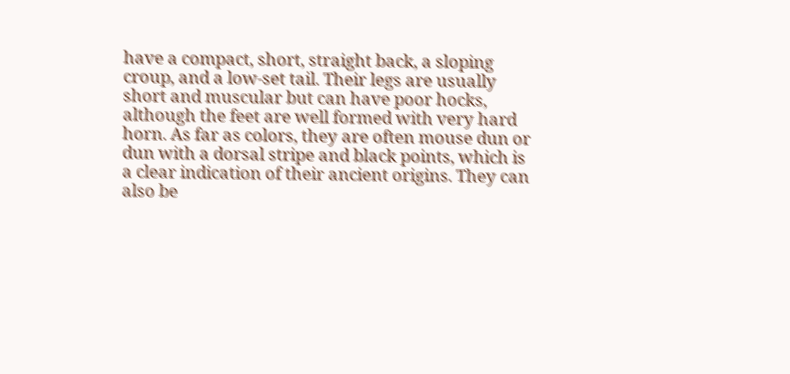have a compact, short, straight back, a sloping croup, and a low-set tail. Their legs are usually short and muscular but can have poor hocks, although the feet are well formed with very hard horn. As far as colors, they are often mouse dun or dun with a dorsal stripe and black points, which is a clear indication of their ancient origins. They can also be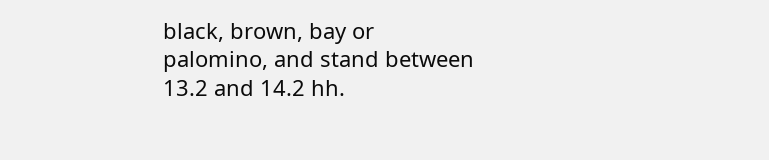black, brown, bay or palomino, and stand between 13.2 and 14.2 hh.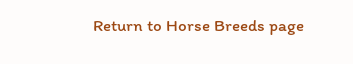Return to Horse Breeds page